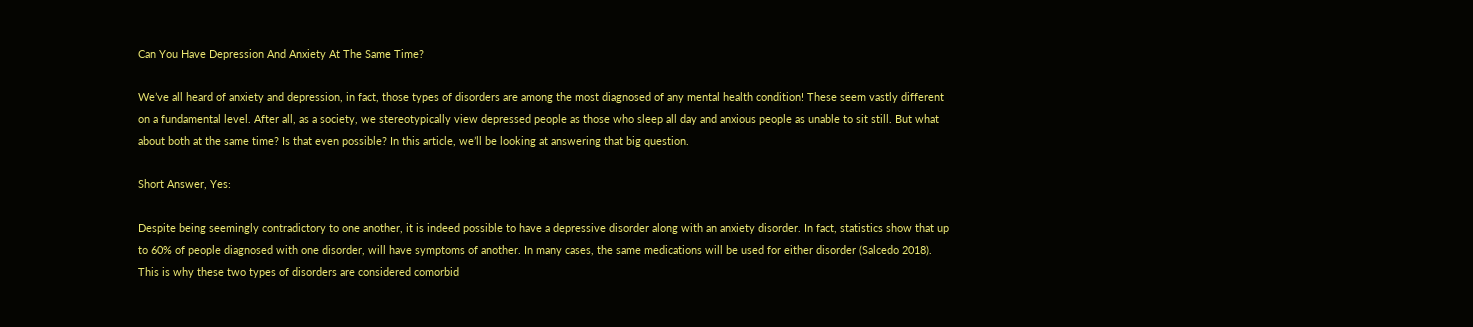Can You Have Depression And Anxiety At The Same Time?

We’ve all heard of anxiety and depression, in fact, those types of disorders are among the most diagnosed of any mental health condition! These seem vastly different on a fundamental level. After all, as a society, we stereotypically view depressed people as those who sleep all day and anxious people as unable to sit still. But what about both at the same time? Is that even possible? In this article, we’ll be looking at answering that big question.

Short Answer, Yes:

Despite being seemingly contradictory to one another, it is indeed possible to have a depressive disorder along with an anxiety disorder. In fact, statistics show that up to 60% of people diagnosed with one disorder, will have symptoms of another. In many cases, the same medications will be used for either disorder (Salcedo 2018). This is why these two types of disorders are considered comorbid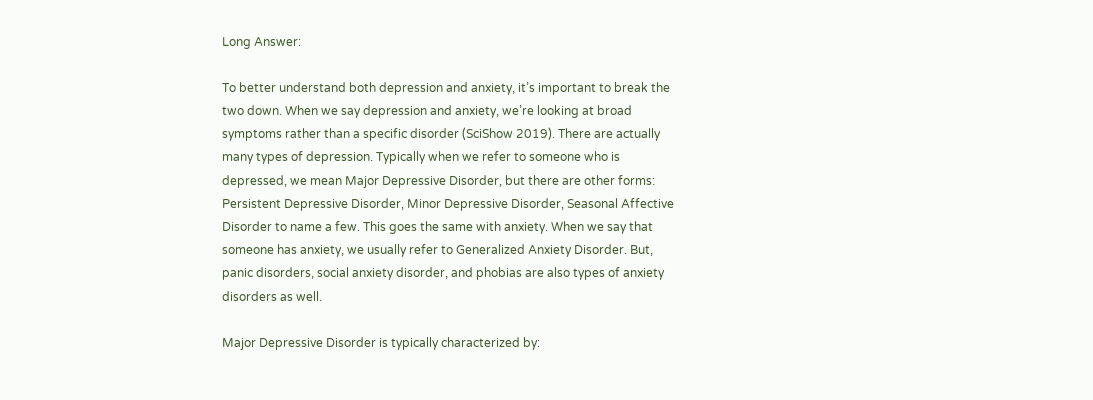Long Answer:

To better understand both depression and anxiety, it’s important to break the two down. When we say depression and anxiety, we’re looking at broad symptoms rather than a specific disorder (SciShow 2019). There are actually many types of depression. Typically when we refer to someone who is depressed, we mean Major Depressive Disorder, but there are other forms: Persistent Depressive Disorder, Minor Depressive Disorder, Seasonal Affective Disorder to name a few. This goes the same with anxiety. When we say that someone has anxiety, we usually refer to Generalized Anxiety Disorder. But, panic disorders, social anxiety disorder, and phobias are also types of anxiety disorders as well.

Major Depressive Disorder is typically characterized by: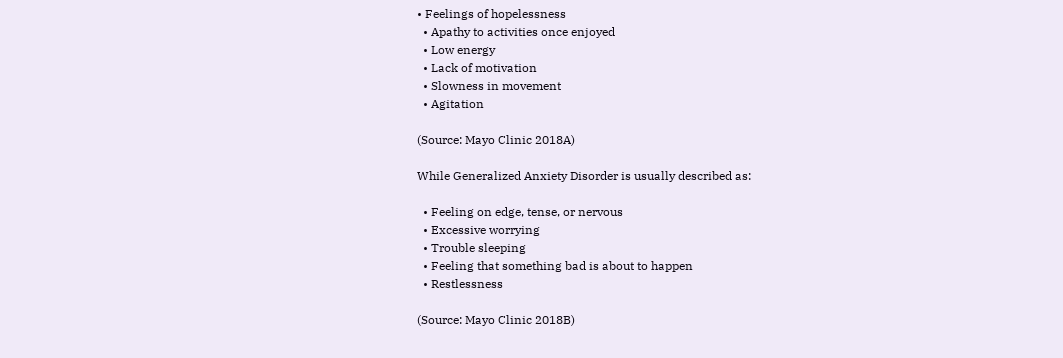• Feelings of hopelessness
  • Apathy to activities once enjoyed
  • Low energy
  • Lack of motivation
  • Slowness in movement
  • Agitation

(Source: Mayo Clinic 2018A)

While Generalized Anxiety Disorder is usually described as:

  • Feeling on edge, tense, or nervous
  • Excessive worrying
  • Trouble sleeping
  • Feeling that something bad is about to happen
  • Restlessness

(Source: Mayo Clinic 2018B)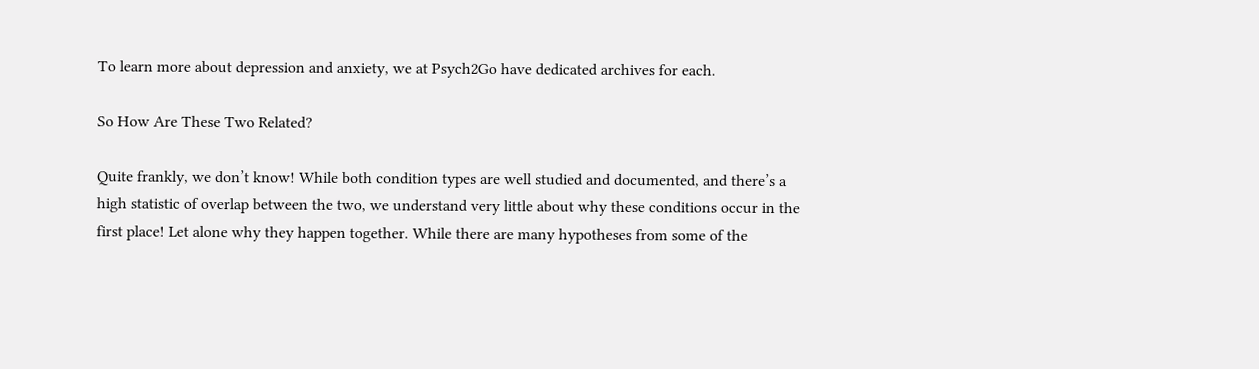To learn more about depression and anxiety, we at Psych2Go have dedicated archives for each.

So How Are These Two Related?

Quite frankly, we don’t know! While both condition types are well studied and documented, and there’s a high statistic of overlap between the two, we understand very little about why these conditions occur in the first place! Let alone why they happen together. While there are many hypotheses from some of the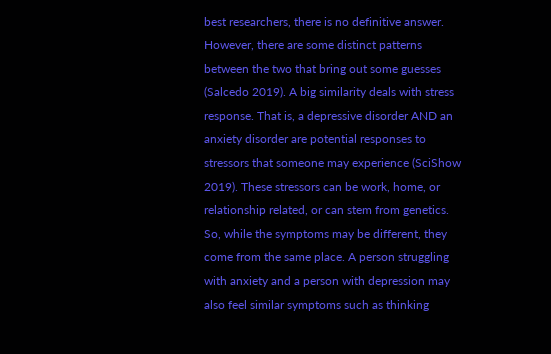best researchers, there is no definitive answer. However, there are some distinct patterns between the two that bring out some guesses (Salcedo 2019). A big similarity deals with stress response. That is, a depressive disorder AND an anxiety disorder are potential responses to stressors that someone may experience (SciShow 2019). These stressors can be work, home, or relationship related, or can stem from genetics. So, while the symptoms may be different, they come from the same place. A person struggling with anxiety and a person with depression may also feel similar symptoms such as thinking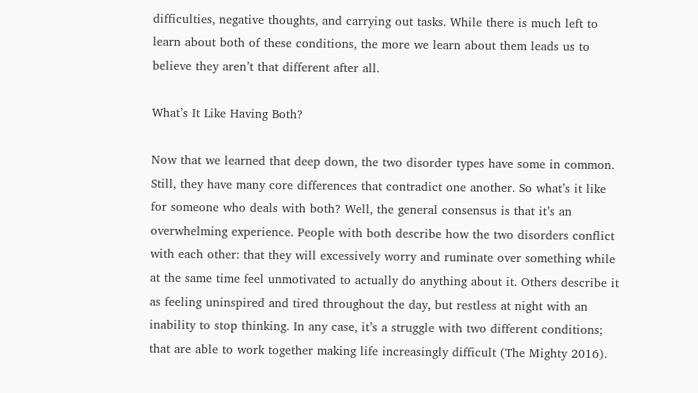difficulties, negative thoughts, and carrying out tasks. While there is much left to learn about both of these conditions, the more we learn about them leads us to believe they aren’t that different after all.

What’s It Like Having Both?

Now that we learned that deep down, the two disorder types have some in common. Still, they have many core differences that contradict one another. So what’s it like for someone who deals with both? Well, the general consensus is that it’s an overwhelming experience. People with both describe how the two disorders conflict with each other: that they will excessively worry and ruminate over something while at the same time feel unmotivated to actually do anything about it. Others describe it as feeling uninspired and tired throughout the day, but restless at night with an inability to stop thinking. In any case, it’s a struggle with two different conditions; that are able to work together making life increasingly difficult (The Mighty 2016).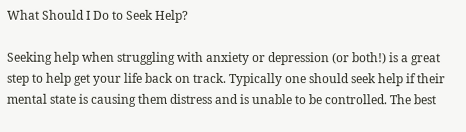What Should I Do to Seek Help?

Seeking help when struggling with anxiety or depression (or both!) is a great step to help get your life back on track. Typically one should seek help if their mental state is causing them distress and is unable to be controlled. The best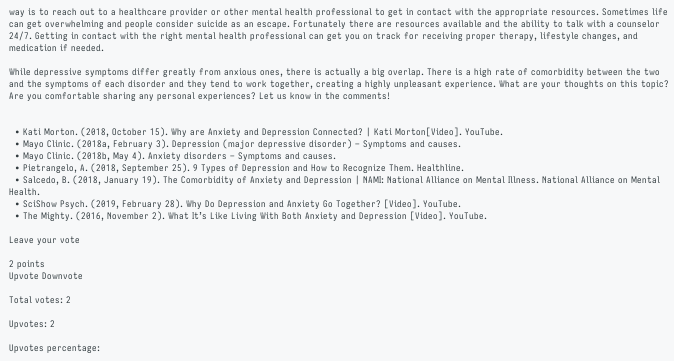way is to reach out to a healthcare provider or other mental health professional to get in contact with the appropriate resources. Sometimes life can get overwhelming and people consider suicide as an escape. Fortunately there are resources available and the ability to talk with a counselor 24/7. Getting in contact with the right mental health professional can get you on track for receiving proper therapy, lifestyle changes, and medication if needed.

While depressive symptoms differ greatly from anxious ones, there is actually a big overlap. There is a high rate of comorbidity between the two and the symptoms of each disorder and they tend to work together, creating a highly unpleasant experience. What are your thoughts on this topic? Are you comfortable sharing any personal experiences? Let us know in the comments!


  • Kati Morton. (2018, October 15). Why are Anxiety and Depression Connected? | Kati Morton[Video]. YouTube.
  • Mayo Clinic. (2018a, February 3). Depression (major depressive disorder) – Symptoms and causes.
  • Mayo Clinic. (2018b, May 4). Anxiety disorders – Symptoms and causes.
  • Pietrangelo, A. (2018, September 25). 9 Types of Depression and How to Recognize Them. Healthline.
  • Salcedo, B. (2018, January 19). The Comorbidity of Anxiety and Depression | NAMI: National Alliance on Mental Illness. National Alliance on Mental Health.
  • SciShow Psych. (2019, February 28). Why Do Depression and Anxiety Go Together? [Video]. YouTube.
  • The Mighty. (2016, November 2). What It’s Like Living With Both Anxiety and Depression [Video]. YouTube.

Leave your vote

2 points
Upvote Downvote

Total votes: 2

Upvotes: 2

Upvotes percentage: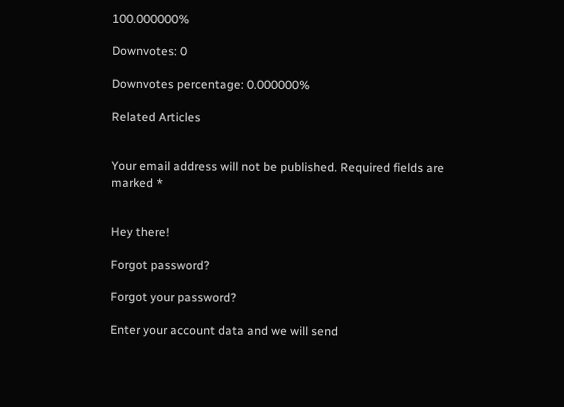100.000000%

Downvotes: 0

Downvotes percentage: 0.000000%

Related Articles


Your email address will not be published. Required fields are marked *


Hey there!

Forgot password?

Forgot your password?

Enter your account data and we will send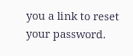you a link to reset your password.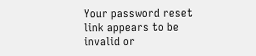Your password reset link appears to be invalid or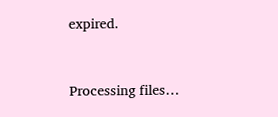expired.


Processing files…